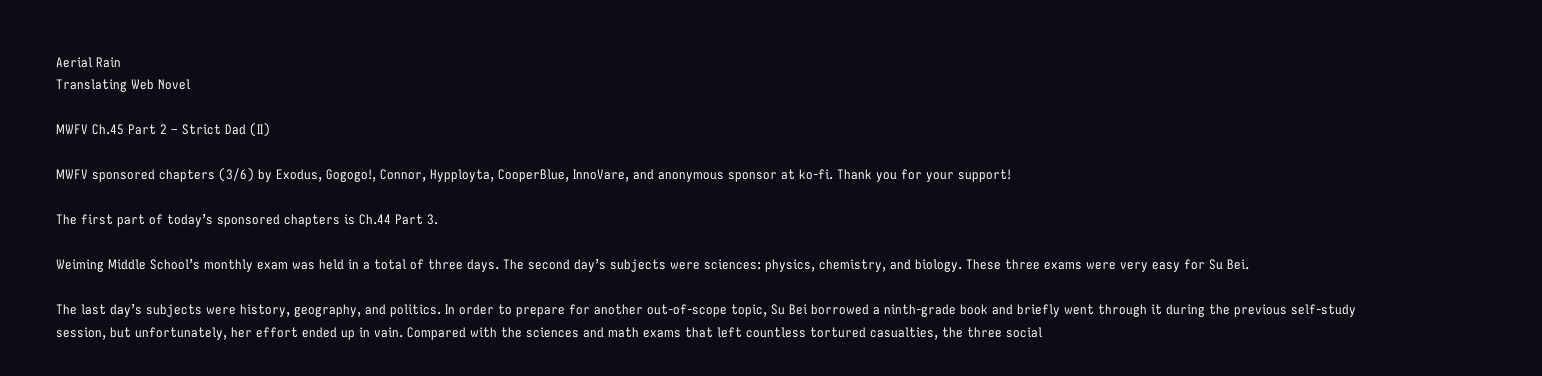Aerial Rain
Translating Web Novel

MWFV Ch.45 Part 2 – Strict Dad (II)

MWFV sponsored chapters (3/6) by Exodus, Gogogo!, Connor, Hypployta, CooperBlue, InnoVare, and anonymous sponsor at ko-fi. Thank you for your support!

The first part of today’s sponsored chapters is Ch.44 Part 3.

Weiming Middle School’s monthly exam was held in a total of three days. The second day’s subjects were sciences: physics, chemistry, and biology. These three exams were very easy for Su Bei.

The last day’s subjects were history, geography, and politics. In order to prepare for another out-of-scope topic, Su Bei borrowed a ninth-grade book and briefly went through it during the previous self-study session, but unfortunately, her effort ended up in vain. Compared with the sciences and math exams that left countless tortured casualties, the three social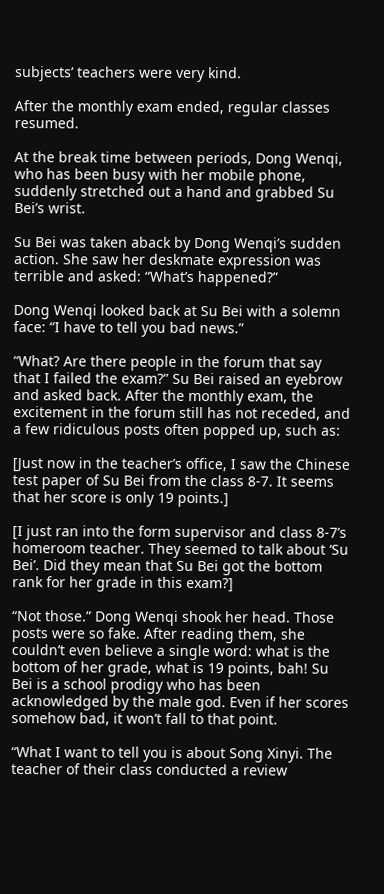subjects’ teachers were very kind.

After the monthly exam ended, regular classes resumed.

At the break time between periods, Dong Wenqi, who has been busy with her mobile phone, suddenly stretched out a hand and grabbed Su Bei’s wrist.

Su Bei was taken aback by Dong Wenqi’s sudden action. She saw her deskmate expression was terrible and asked: “What’s happened?”

Dong Wenqi looked back at Su Bei with a solemn face: “I have to tell you bad news.”

“What? Are there people in the forum that say that I failed the exam?” Su Bei raised an eyebrow and asked back. After the monthly exam, the excitement in the forum still has not receded, and a few ridiculous posts often popped up, such as:

[Just now in the teacher’s office, I saw the Chinese test paper of Su Bei from the class 8-7. It seems that her score is only 19 points.]

[I just ran into the form supervisor and class 8-7’s homeroom teacher. They seemed to talk about ‘Su Bei’. Did they mean that Su Bei got the bottom rank for her grade in this exam?]

“Not those.” Dong Wenqi shook her head. Those posts were so fake. After reading them, she couldn’t even believe a single word: what is the bottom of her grade, what is 19 points, bah! Su Bei is a school prodigy who has been acknowledged by the male god. Even if her scores somehow bad, it won’t fall to that point.

“What I want to tell you is about Song Xinyi. The teacher of their class conducted a review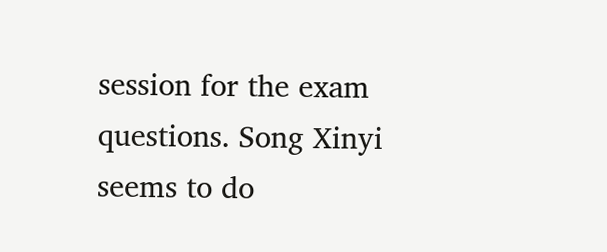session for the exam questions. Song Xinyi seems to do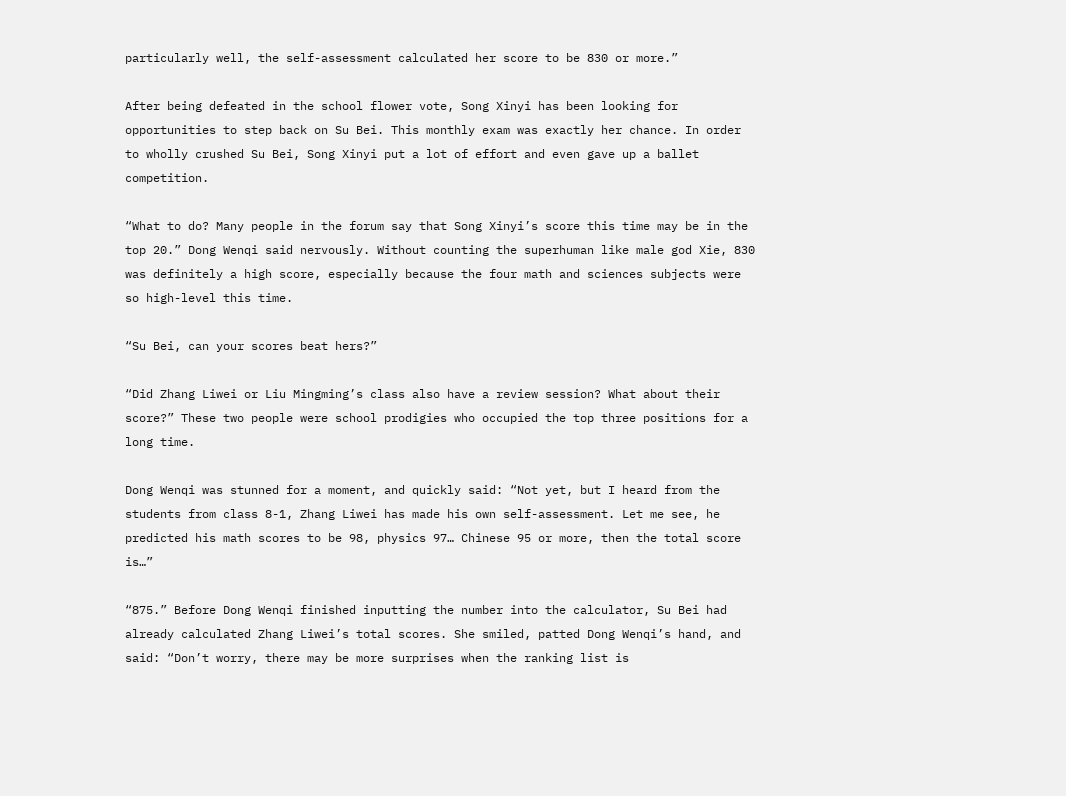particularly well, the self-assessment calculated her score to be 830 or more.”

After being defeated in the school flower vote, Song Xinyi has been looking for opportunities to step back on Su Bei. This monthly exam was exactly her chance. In order to wholly crushed Su Bei, Song Xinyi put a lot of effort and even gave up a ballet competition.

“What to do? Many people in the forum say that Song Xinyi’s score this time may be in the top 20.” Dong Wenqi said nervously. Without counting the superhuman like male god Xie, 830 was definitely a high score, especially because the four math and sciences subjects were so high-level this time.

“Su Bei, can your scores beat hers?”

“Did Zhang Liwei or Liu Mingming’s class also have a review session? What about their score?” These two people were school prodigies who occupied the top three positions for a long time.

Dong Wenqi was stunned for a moment, and quickly said: “Not yet, but I heard from the students from class 8-1, Zhang Liwei has made his own self-assessment. Let me see, he predicted his math scores to be 98, physics 97… Chinese 95 or more, then the total score is…”

“875.” Before Dong Wenqi finished inputting the number into the calculator, Su Bei had already calculated Zhang Liwei’s total scores. She smiled, patted Dong Wenqi’s hand, and said: “Don’t worry, there may be more surprises when the ranking list is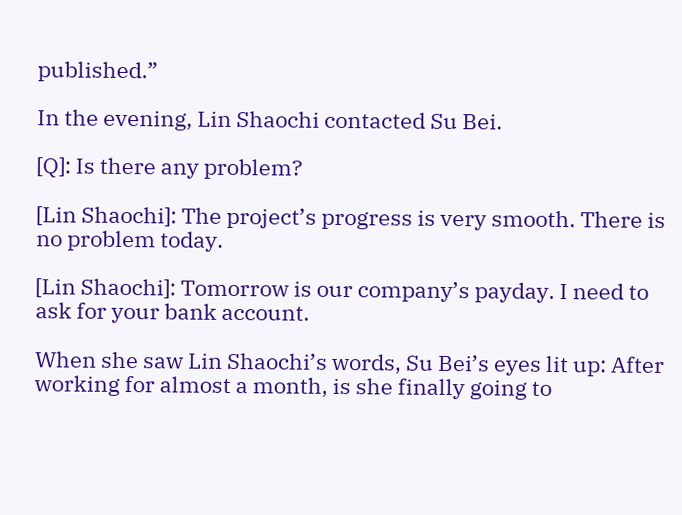published.”

In the evening, Lin Shaochi contacted Su Bei.

[Q]: Is there any problem?

[Lin Shaochi]: The project’s progress is very smooth. There is no problem today.

[Lin Shaochi]: Tomorrow is our company’s payday. I need to ask for your bank account.

When she saw Lin Shaochi’s words, Su Bei’s eyes lit up: After working for almost a month, is she finally going to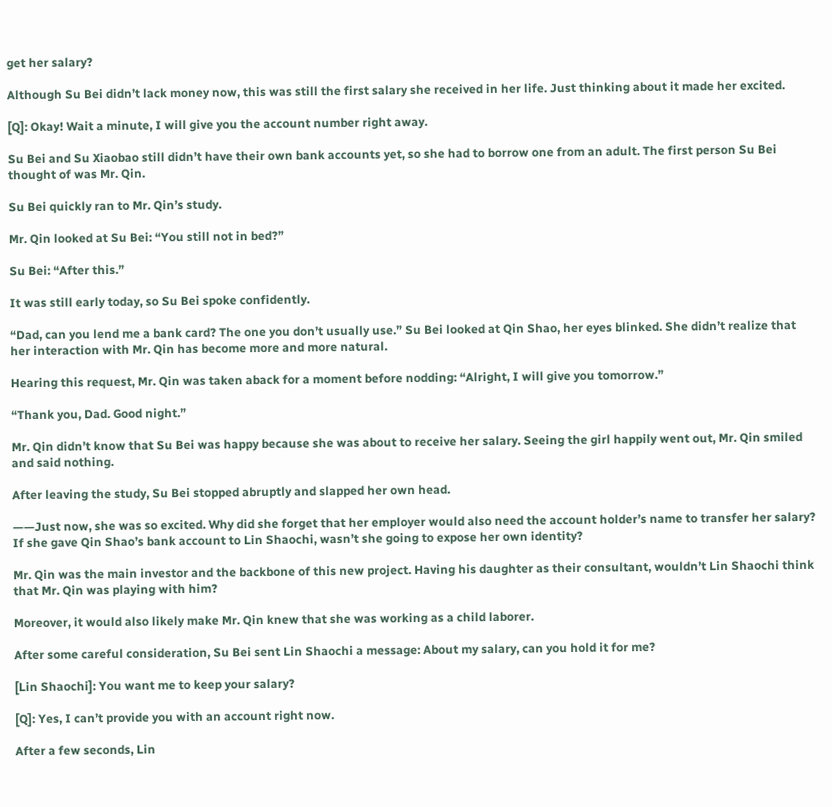get her salary?

Although Su Bei didn’t lack money now, this was still the first salary she received in her life. Just thinking about it made her excited.

[Q]: Okay! Wait a minute, I will give you the account number right away.

Su Bei and Su Xiaobao still didn’t have their own bank accounts yet, so she had to borrow one from an adult. The first person Su Bei thought of was Mr. Qin.

Su Bei quickly ran to Mr. Qin’s study.

Mr. Qin looked at Su Bei: “You still not in bed?”

Su Bei: “After this.”

It was still early today, so Su Bei spoke confidently.

“Dad, can you lend me a bank card? The one you don’t usually use.” Su Bei looked at Qin Shao, her eyes blinked. She didn’t realize that her interaction with Mr. Qin has become more and more natural.

Hearing this request, Mr. Qin was taken aback for a moment before nodding: “Alright, I will give you tomorrow.”

“Thank you, Dad. Good night.”

Mr. Qin didn’t know that Su Bei was happy because she was about to receive her salary. Seeing the girl happily went out, Mr. Qin smiled and said nothing.

After leaving the study, Su Bei stopped abruptly and slapped her own head.

——Just now, she was so excited. Why did she forget that her employer would also need the account holder’s name to transfer her salary? If she gave Qin Shao’s bank account to Lin Shaochi, wasn’t she going to expose her own identity?

Mr. Qin was the main investor and the backbone of this new project. Having his daughter as their consultant, wouldn’t Lin Shaochi think that Mr. Qin was playing with him?

Moreover, it would also likely make Mr. Qin knew that she was working as a child laborer.

After some careful consideration, Su Bei sent Lin Shaochi a message: About my salary, can you hold it for me?

[Lin Shaochi]: You want me to keep your salary?

[Q]: Yes, I can’t provide you with an account right now.

After a few seconds, Lin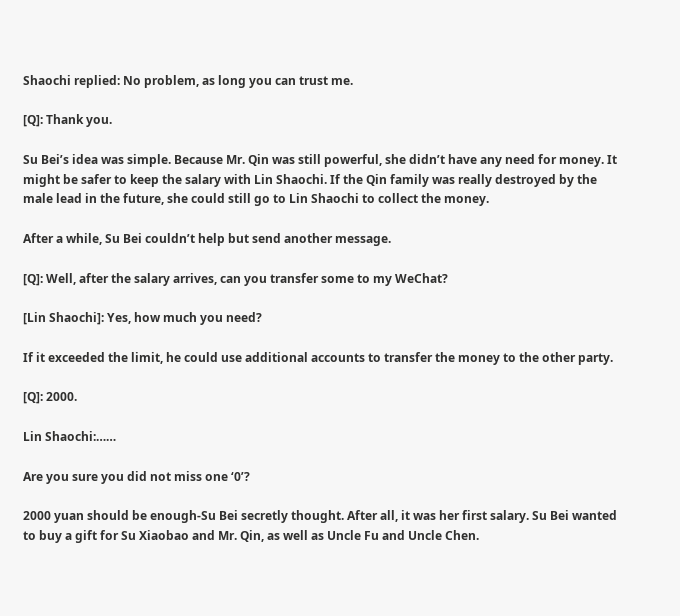Shaochi replied: No problem, as long you can trust me.

[Q]: Thank you.

Su Bei’s idea was simple. Because Mr. Qin was still powerful, she didn’t have any need for money. It might be safer to keep the salary with Lin Shaochi. If the Qin family was really destroyed by the male lead in the future, she could still go to Lin Shaochi to collect the money.

After a while, Su Bei couldn’t help but send another message.

[Q]: Well, after the salary arrives, can you transfer some to my WeChat?

[Lin Shaochi]: Yes, how much you need?

If it exceeded the limit, he could use additional accounts to transfer the money to the other party.

[Q]: 2000.

Lin Shaochi:……

Are you sure you did not miss one ‘0’?

2000 yuan should be enough-Su Bei secretly thought. After all, it was her first salary. Su Bei wanted to buy a gift for Su Xiaobao and Mr. Qin, as well as Uncle Fu and Uncle Chen.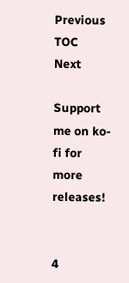Previous      TOC      Next

Support me on ko-fi for more releases!


4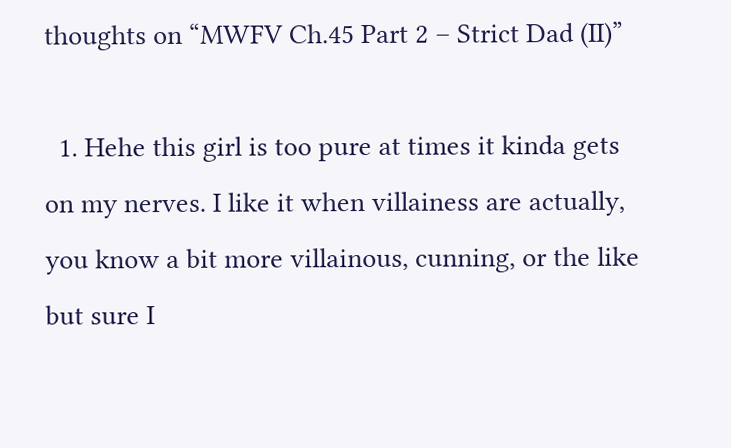thoughts on “MWFV Ch.45 Part 2 – Strict Dad (II)”

  1. Hehe this girl is too pure at times it kinda gets on my nerves. I like it when villainess are actually, you know a bit more villainous, cunning, or the like but sure I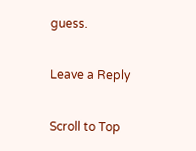guess.

Leave a Reply

Scroll to Top